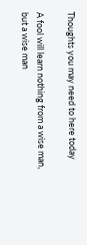Thoughts you may need to here today

A fool will learn nothing from a wise man, but a wise man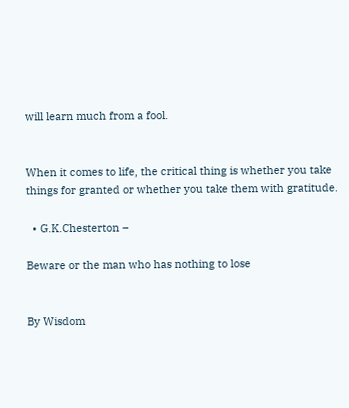will learn much from a fool.


When it comes to life, the critical thing is whether you take things for granted or whether you take them with gratitude.

  • G.K.Chesterton –

Beware or the man who has nothing to lose


By Wisdom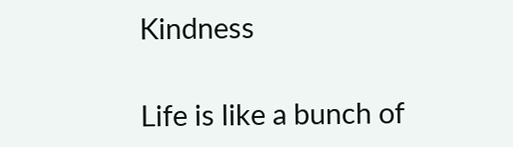Kindness

Life is like a bunch of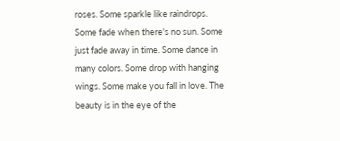roses. Some sparkle like raindrops. Some fade when there's no sun. Some just fade away in time. Some dance in many colors. Some drop with hanging wings. Some make you fall in love. The beauty is in the eye of the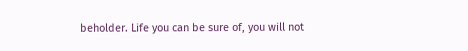beholder. Life you can be sure of, you will not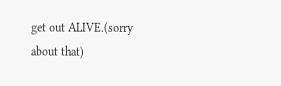get out ALIVE.(sorry about that)